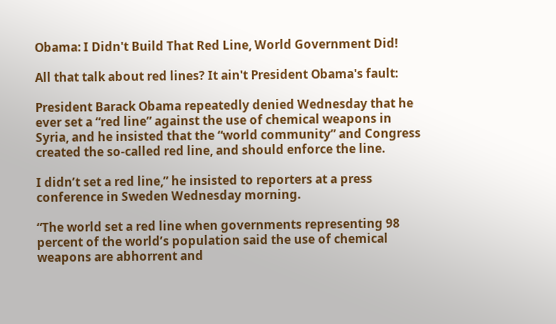Obama: I Didn't Build That Red Line, World Government Did!

All that talk about red lines? It ain't President Obama's fault:

President Barack Obama repeatedly denied Wednesday that he ever set a “red line” against the use of chemical weapons in Syria, and he insisted that the “world community” and Congress created the so-called red line, and should enforce the line.

I didn’t set a red line,” he insisted to reporters at a press conference in Sweden Wednesday morning.

“The world set a red line when governments representing 98 percent of the world’s population said the use of chemical weapons are abhorrent and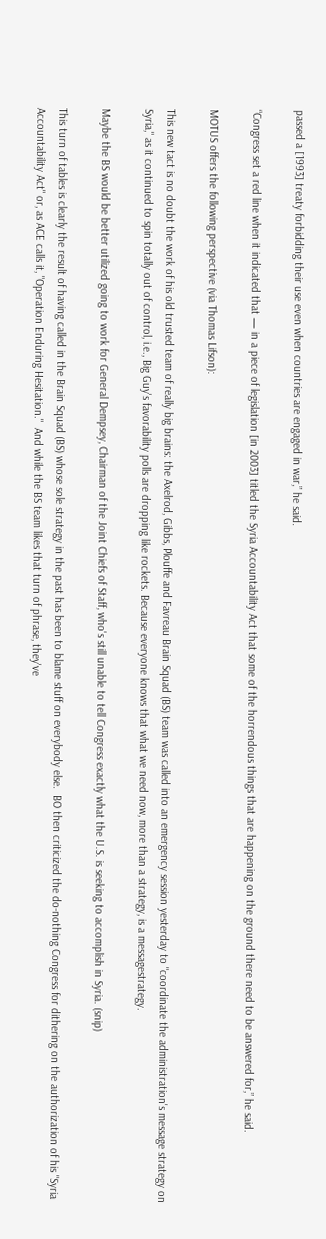passed a [1993] treaty forbidding their use even when countries are engaged in war,” he said.

“Congress set a red line when it indicated that — in a piece of legislation [in 2003] titled the Syria Accountability Act that some of the horrendous things that are happening on the ground there need to be answered for,” he said.

MOTUS offers the following perspective (via Thomas Lifson):

This new tact is no doubt the work of his old trusted team of really big brains: the Axelrod, Gibbs, Plouffe and Favreau Brain Squad (BS) team was called into an emergency session yesterday to "coordinate the administration's message strategy on Syria," as it continued to spin totally out of control, i.e., Big Guy's favorability polls are dropping like rockets. Because everyone knows that what we need now, more than a strategy, is a messagestrategy.

Maybe the BS would be better utilized going to work for General Dempsey, Chairman of the Joint Chiefs of Staff, who's still unable to tell Congress exactly what the U.S. is seeking to accomplish in Syria. (snip)

This turn of tables is clearly the result of having called in the Brain Squad (BS) whose sole strategy in the past has been to blame stuff on everybody else.  BO then criticized the do-nothing Congress for dithering on the authorization of his "Syria Accountability Act" or, as ACE calls it, "Operation Enduring Hesitation."  And while the BS team likes that turn of phrase, they've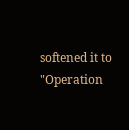softened it to "Operation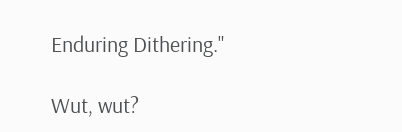Enduring Dithering."

Wut, wut?